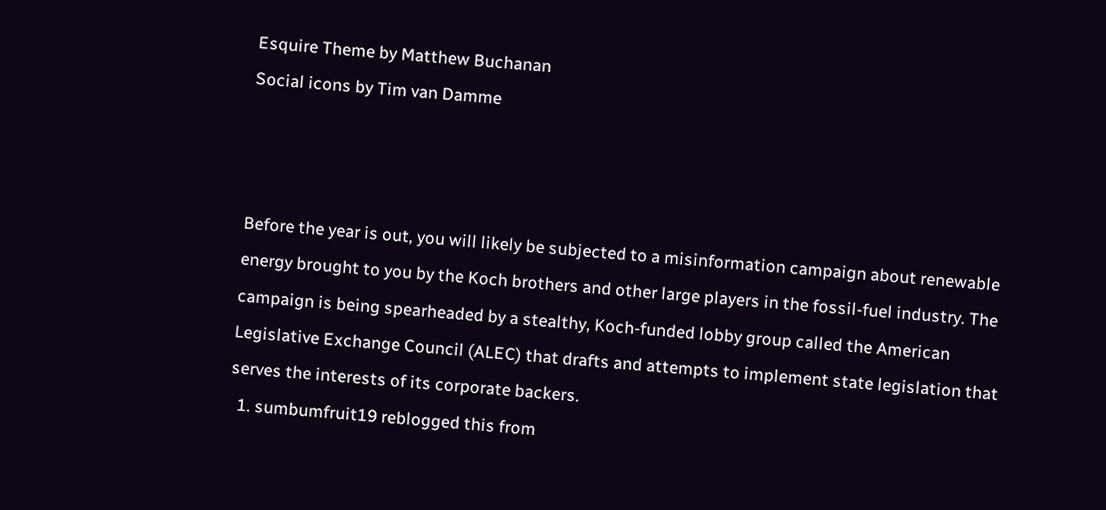Esquire Theme by Matthew Buchanan
Social icons by Tim van Damme



Before the year is out, you will likely be subjected to a misinformation campaign about renewable energy brought to you by the Koch brothers and other large players in the fossil-fuel industry. The campaign is being spearheaded by a stealthy, Koch-funded lobby group called the American Legislative Exchange Council (ALEC) that drafts and attempts to implement state legislation that serves the interests of its corporate backers.
  1. sumbumfruit19 reblogged this from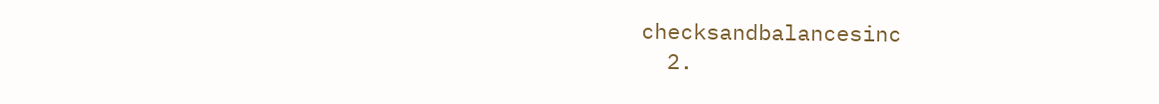checksandbalancesinc
  2.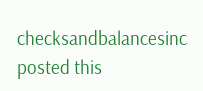checksandbalancesinc posted this